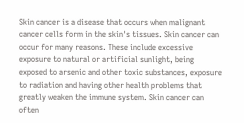Skin cancer is a disease that occurs when malignant cancer cells form in the skin's tissues. Skin cancer can occur for many reasons. These include excessive exposure to natural or artificial sunlight, being exposed to arsenic and other toxic substances, exposure to radiation and having other health problems that greatly weaken the immune system. Skin cancer can often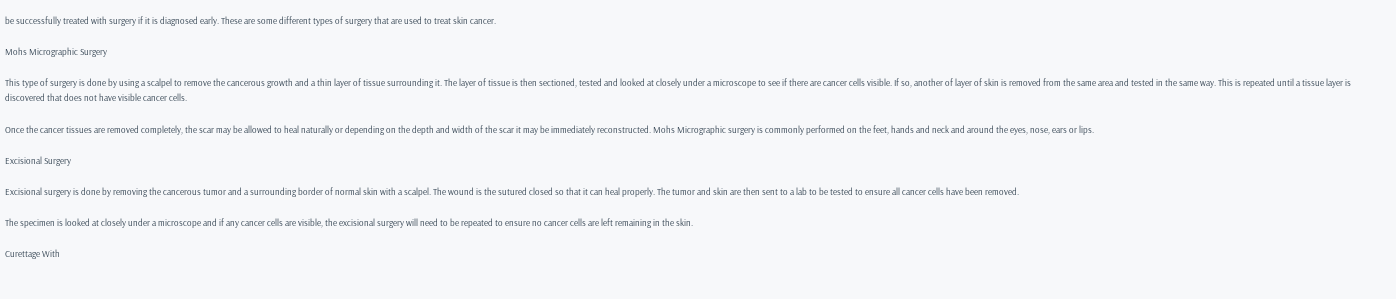be successfully treated with surgery if it is diagnosed early. These are some different types of surgery that are used to treat skin cancer.

Mohs Micrographic Surgery

This type of surgery is done by using a scalpel to remove the cancerous growth and a thin layer of tissue surrounding it. The layer of tissue is then sectioned, tested and looked at closely under a microscope to see if there are cancer cells visible. If so, another of layer of skin is removed from the same area and tested in the same way. This is repeated until a tissue layer is discovered that does not have visible cancer cells.

Once the cancer tissues are removed completely, the scar may be allowed to heal naturally or depending on the depth and width of the scar it may be immediately reconstructed. Mohs Micrographic surgery is commonly performed on the feet, hands and neck and around the eyes, nose, ears or lips.

Excisional Surgery

Excisional surgery is done by removing the cancerous tumor and a surrounding border of normal skin with a scalpel. The wound is the sutured closed so that it can heal properly. The tumor and skin are then sent to a lab to be tested to ensure all cancer cells have been removed.

The specimen is looked at closely under a microscope and if any cancer cells are visible, the excisional surgery will need to be repeated to ensure no cancer cells are left remaining in the skin.

Curettage With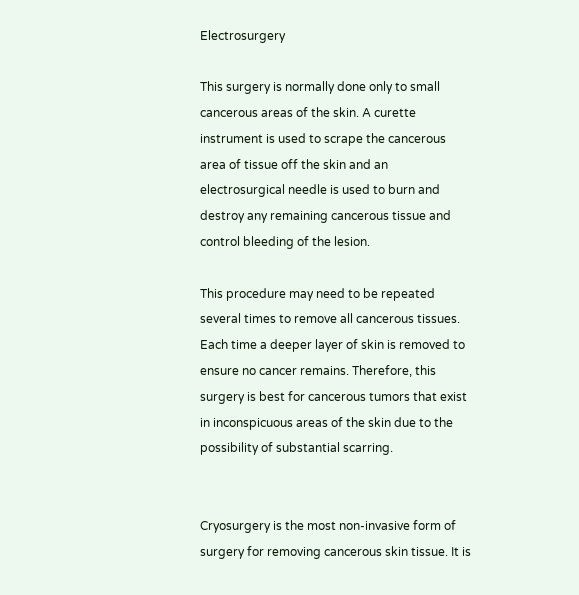Electrosurgery

This surgery is normally done only to small cancerous areas of the skin. A curette instrument is used to scrape the cancerous area of tissue off the skin and an electrosurgical needle is used to burn and destroy any remaining cancerous tissue and control bleeding of the lesion.

This procedure may need to be repeated several times to remove all cancerous tissues. Each time a deeper layer of skin is removed to ensure no cancer remains. Therefore, this surgery is best for cancerous tumors that exist in inconspicuous areas of the skin due to the possibility of substantial scarring.


Cryosurgery is the most non-invasive form of surgery for removing cancerous skin tissue. It is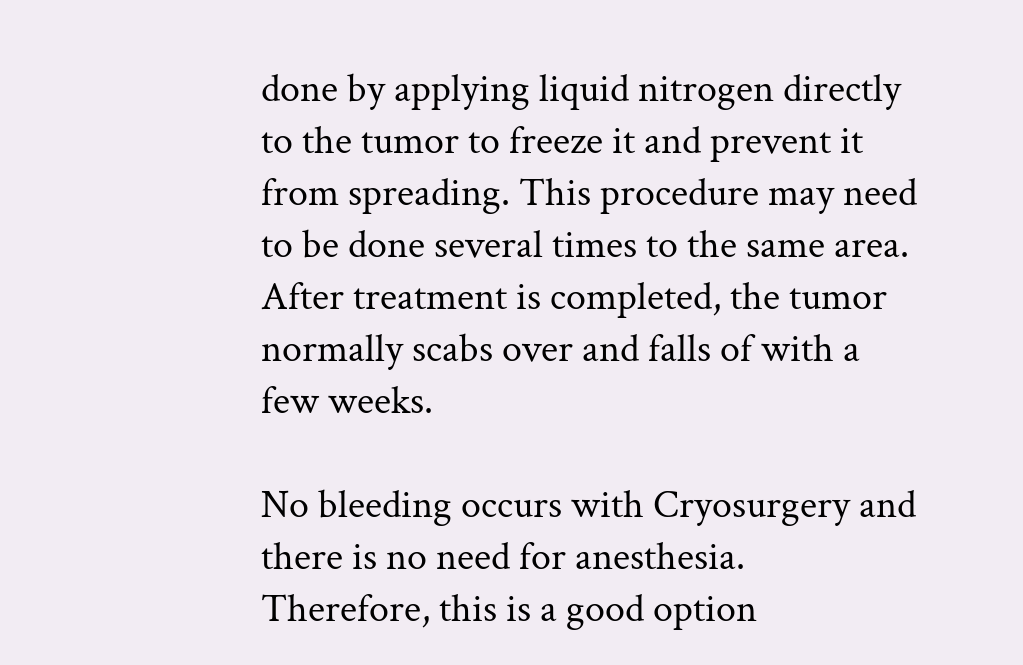done by applying liquid nitrogen directly to the tumor to freeze it and prevent it from spreading. This procedure may need to be done several times to the same area. After treatment is completed, the tumor normally scabs over and falls of with a few weeks.

No bleeding occurs with Cryosurgery and there is no need for anesthesia. Therefore, this is a good option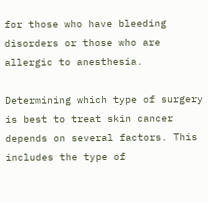for those who have bleeding disorders or those who are allergic to anesthesia.

Determining which type of surgery is best to treat skin cancer depends on several factors. This includes the type of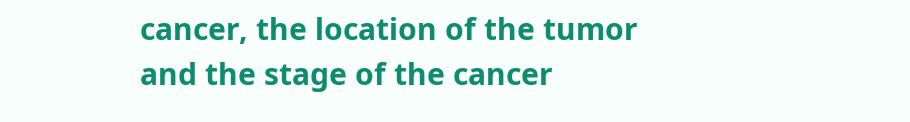cancer, the location of the tumor and the stage of the cancer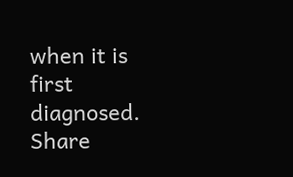when it is first diagnosed. Share